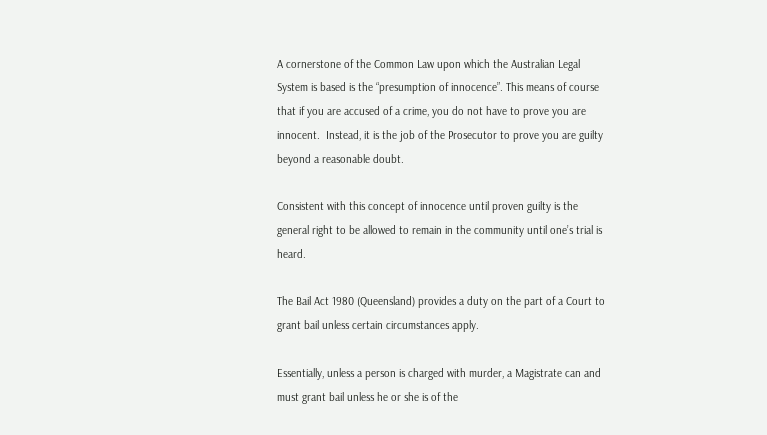A cornerstone of the Common Law upon which the Australian Legal System is based is the “presumption of innocence”. This means of course that if you are accused of a crime, you do not have to prove you are innocent.  Instead, it is the job of the Prosecutor to prove you are guilty beyond a reasonable doubt.

Consistent with this concept of innocence until proven guilty is the general right to be allowed to remain in the community until one’s trial is heard.

The Bail Act 1980 (Queensland) provides a duty on the part of a Court to grant bail unless certain circumstances apply.

Essentially, unless a person is charged with murder, a Magistrate can and must grant bail unless he or she is of the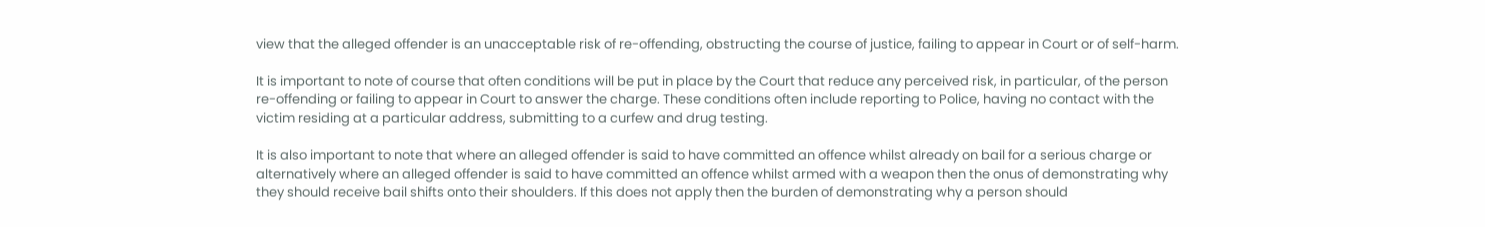view that the alleged offender is an unacceptable risk of re-offending, obstructing the course of justice, failing to appear in Court or of self-harm.

It is important to note of course that often conditions will be put in place by the Court that reduce any perceived risk, in particular, of the person re-offending or failing to appear in Court to answer the charge. These conditions often include reporting to Police, having no contact with the victim residing at a particular address, submitting to a curfew and drug testing.

It is also important to note that where an alleged offender is said to have committed an offence whilst already on bail for a serious charge or alternatively where an alleged offender is said to have committed an offence whilst armed with a weapon then the onus of demonstrating why they should receive bail shifts onto their shoulders. If this does not apply then the burden of demonstrating why a person should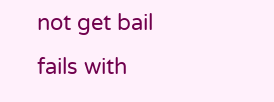not get bail fails with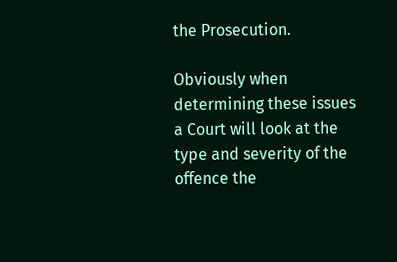the Prosecution.

Obviously when determining these issues a Court will look at the type and severity of the offence the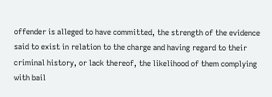offender is alleged to have committed, the strength of the evidence said to exist in relation to the charge and having regard to their criminal history, or lack thereof, the likelihood of them complying with bail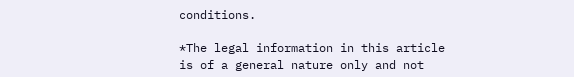conditions.

*The legal information in this article is of a general nature only and not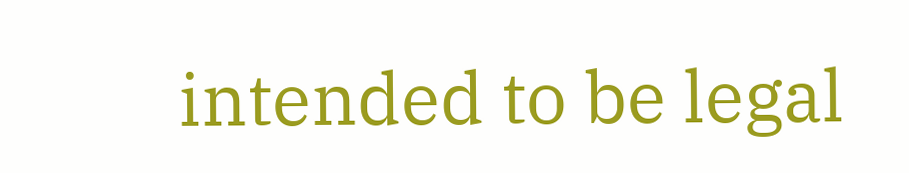intended to be legal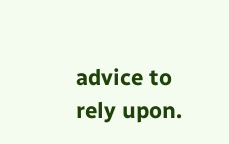advice to rely upon.